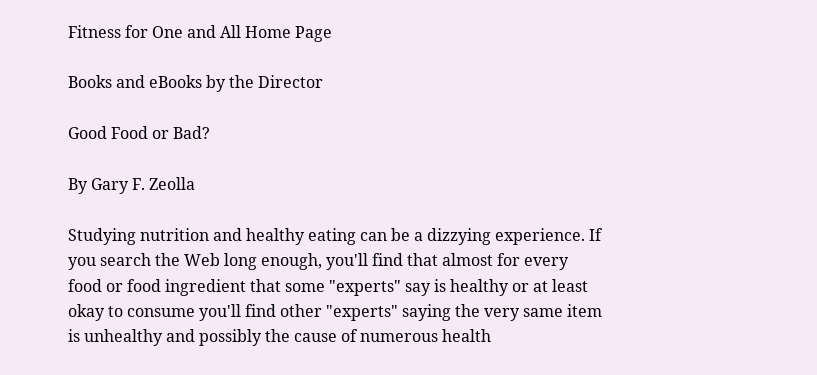Fitness for One and All Home Page

Books and eBooks by the Director

Good Food or Bad?

By Gary F. Zeolla

Studying nutrition and healthy eating can be a dizzying experience. If you search the Web long enough, you'll find that almost for every food or food ingredient that some "experts" say is healthy or at least okay to consume you'll find other "experts" saying the very same item is unhealthy and possibly the cause of numerous health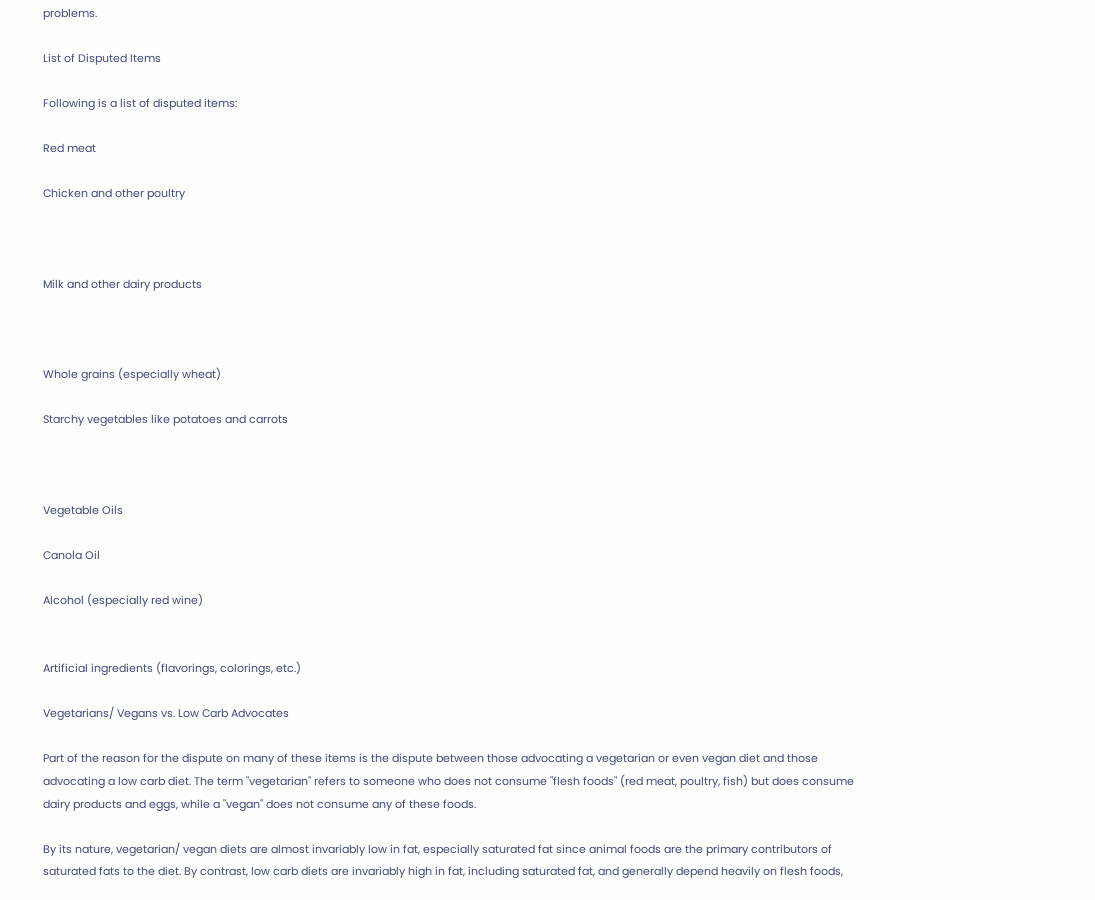problems.

List of Disputed Items

Following is a list of disputed items:

Red meat

Chicken and other poultry



Milk and other dairy products



Whole grains (especially wheat)

Starchy vegetables like potatoes and carrots



Vegetable Oils

Canola Oil

Alcohol (especially red wine)


Artificial ingredients (flavorings, colorings, etc.)

Vegetarians/ Vegans vs. Low Carb Advocates

Part of the reason for the dispute on many of these items is the dispute between those advocating a vegetarian or even vegan diet and those advocating a low carb diet. The term "vegetarian" refers to someone who does not consume "flesh foods" (red meat, poultry, fish) but does consume dairy products and eggs, while a "vegan" does not consume any of these foods.

By its nature, vegetarian/ vegan diets are almost invariably low in fat, especially saturated fat since animal foods are the primary contributors of saturated fats to the diet. By contrast, low carb diets are invariably high in fat, including saturated fat, and generally depend heavily on flesh foods,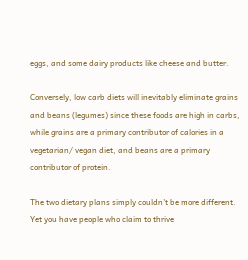eggs, and some dairy products like cheese and butter.

Conversely, low carb diets will inevitably eliminate grains and beans (legumes) since these foods are high in carbs, while grains are a primary contributor of calories in a vegetarian/ vegan diet, and beans are a primary contributor of protein.

The two dietary plans simply couldn't be more different. Yet you have people who claim to thrive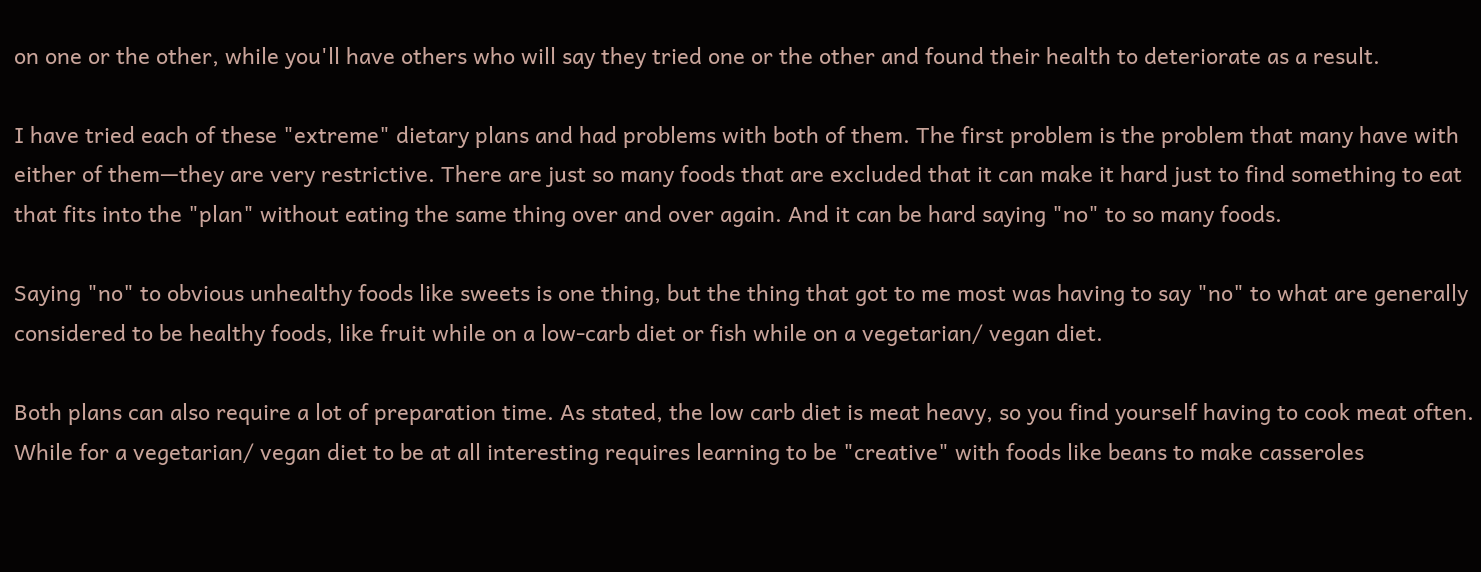on one or the other, while you'll have others who will say they tried one or the other and found their health to deteriorate as a result.

I have tried each of these "extreme" dietary plans and had problems with both of them. The first problem is the problem that many have with either of them—they are very restrictive. There are just so many foods that are excluded that it can make it hard just to find something to eat that fits into the "plan" without eating the same thing over and over again. And it can be hard saying "no" to so many foods.

Saying "no" to obvious unhealthy foods like sweets is one thing, but the thing that got to me most was having to say "no" to what are generally considered to be healthy foods, like fruit while on a low-carb diet or fish while on a vegetarian/ vegan diet.

Both plans can also require a lot of preparation time. As stated, the low carb diet is meat heavy, so you find yourself having to cook meat often. While for a vegetarian/ vegan diet to be at all interesting requires learning to be "creative" with foods like beans to make casseroles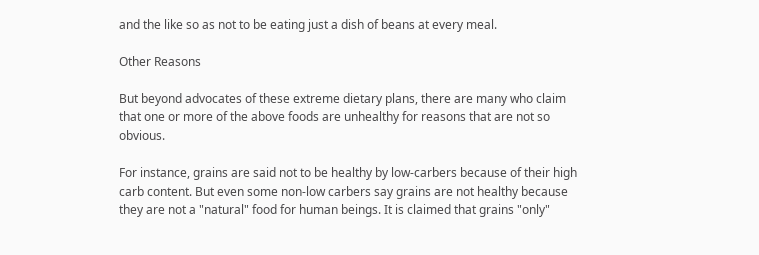and the like so as not to be eating just a dish of beans at every meal.

Other Reasons

But beyond advocates of these extreme dietary plans, there are many who claim that one or more of the above foods are unhealthy for reasons that are not so obvious.

For instance, grains are said not to be healthy by low-carbers because of their high carb content. But even some non-low carbers say grains are not healthy because they are not a "natural" food for human beings. It is claimed that grains "only"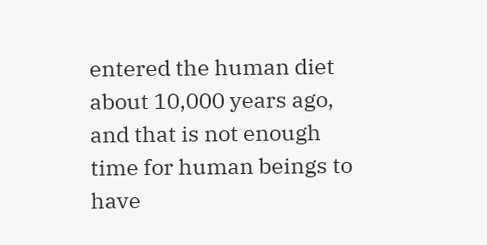entered the human diet about 10,000 years ago, and that is not enough time for human beings to have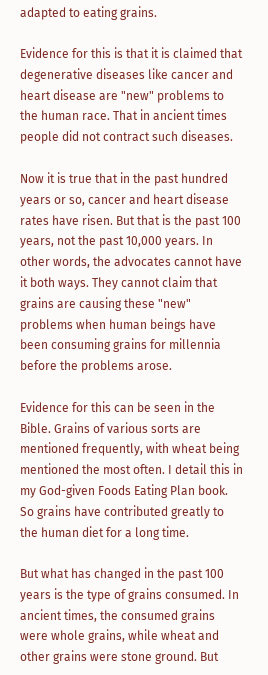adapted to eating grains.

Evidence for this is that it is claimed that degenerative diseases like cancer and heart disease are "new" problems to the human race. That in ancient times people did not contract such diseases.

Now it is true that in the past hundred years or so, cancer and heart disease rates have risen. But that is the past 100 years, not the past 10,000 years. In other words, the advocates cannot have it both ways. They cannot claim that grains are causing these "new" problems when human beings have been consuming grains for millennia before the problems arose.

Evidence for this can be seen in the Bible. Grains of various sorts are mentioned frequently, with wheat being mentioned the most often. I detail this in my God-given Foods Eating Plan book. So grains have contributed greatly to the human diet for a long time.

But what has changed in the past 100 years is the type of grains consumed. In ancient times, the consumed grains were whole grains, while wheat and other grains were stone ground. But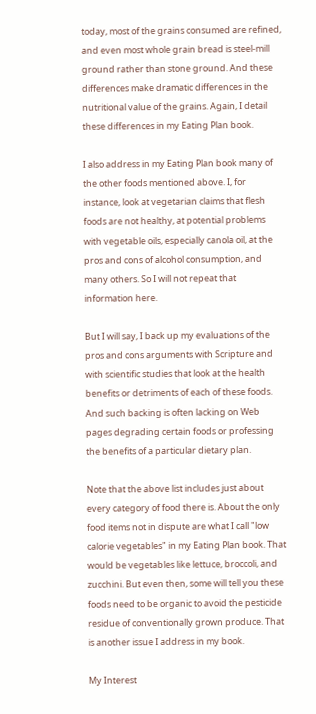today, most of the grains consumed are refined, and even most whole grain bread is steel-mill ground rather than stone ground. And these differences make dramatic differences in the nutritional value of the grains. Again, I detail these differences in my Eating Plan book.

I also address in my Eating Plan book many of the other foods mentioned above. I, for instance, look at vegetarian claims that flesh foods are not healthy, at potential problems with vegetable oils, especially canola oil, at the pros and cons of alcohol consumption, and many others. So I will not repeat that information here.

But I will say, I back up my evaluations of the pros and cons arguments with Scripture and with scientific studies that look at the health benefits or detriments of each of these foods. And such backing is often lacking on Web pages degrading certain foods or professing the benefits of a particular dietary plan.

Note that the above list includes just about every category of food there is. About the only food items not in dispute are what I call "low calorie vegetables" in my Eating Plan book. That would be vegetables like lettuce, broccoli, and zucchini. But even then, some will tell you these foods need to be organic to avoid the pesticide residue of conventionally grown produce. That is another issue I address in my book.

My Interest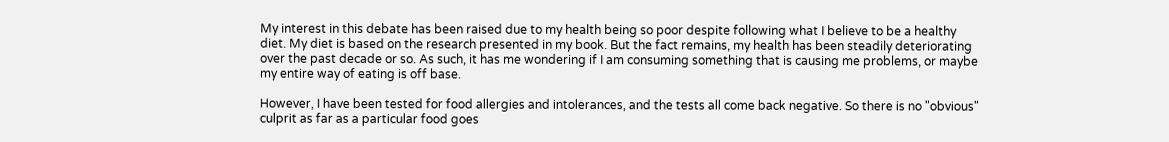My interest in this debate has been raised due to my health being so poor despite following what I believe to be a healthy diet. My diet is based on the research presented in my book. But the fact remains, my health has been steadily deteriorating over the past decade or so. As such, it has me wondering if I am consuming something that is causing me problems, or maybe my entire way of eating is off base.

However, I have been tested for food allergies and intolerances, and the tests all come back negative. So there is no "obvious" culprit as far as a particular food goes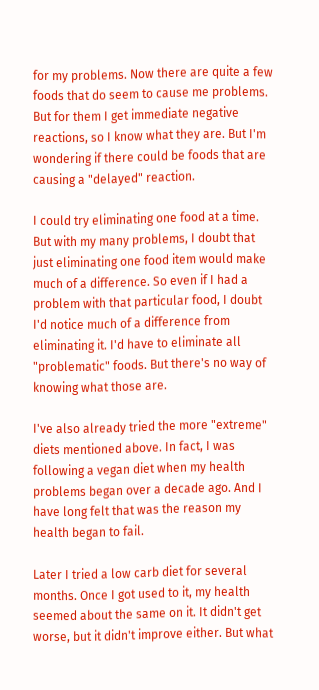for my problems. Now there are quite a few foods that do seem to cause me problems. But for them I get immediate negative reactions, so I know what they are. But I'm wondering if there could be foods that are causing a "delayed" reaction.

I could try eliminating one food at a time. But with my many problems, I doubt that just eliminating one food item would make much of a difference. So even if I had a problem with that particular food, I doubt I'd notice much of a difference from eliminating it. I'd have to eliminate all "problematic" foods. But there's no way of knowing what those are.

I've also already tried the more "extreme" diets mentioned above. In fact, I was following a vegan diet when my health problems began over a decade ago. And I have long felt that was the reason my health began to fail.

Later I tried a low carb diet for several months. Once I got used to it, my health seemed about the same on it. It didn't get worse, but it didn't improve either. But what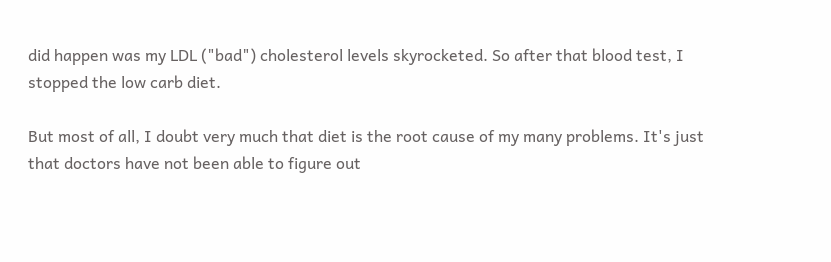did happen was my LDL ("bad") cholesterol levels skyrocketed. So after that blood test, I stopped the low carb diet.

But most of all, I doubt very much that diet is the root cause of my many problems. It's just that doctors have not been able to figure out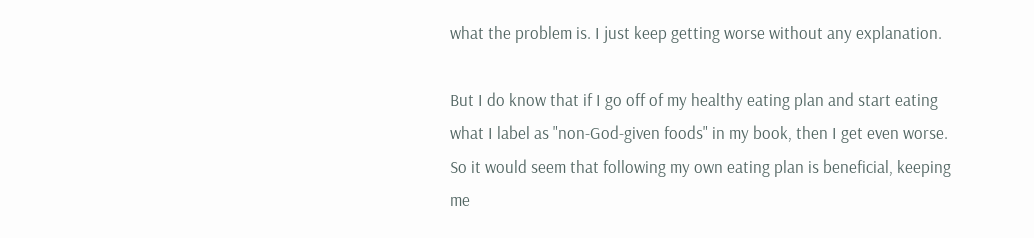what the problem is. I just keep getting worse without any explanation.

But I do know that if I go off of my healthy eating plan and start eating what I label as "non-God-given foods" in my book, then I get even worse. So it would seem that following my own eating plan is beneficial, keeping me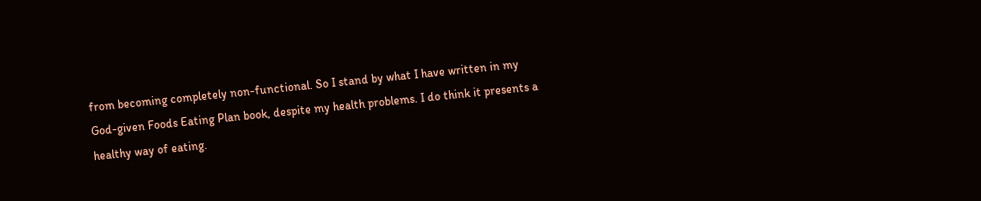from becoming completely non-functional. So I stand by what I have written in my God-given Foods Eating Plan book, despite my health problems. I do think it presents a healthy way of eating.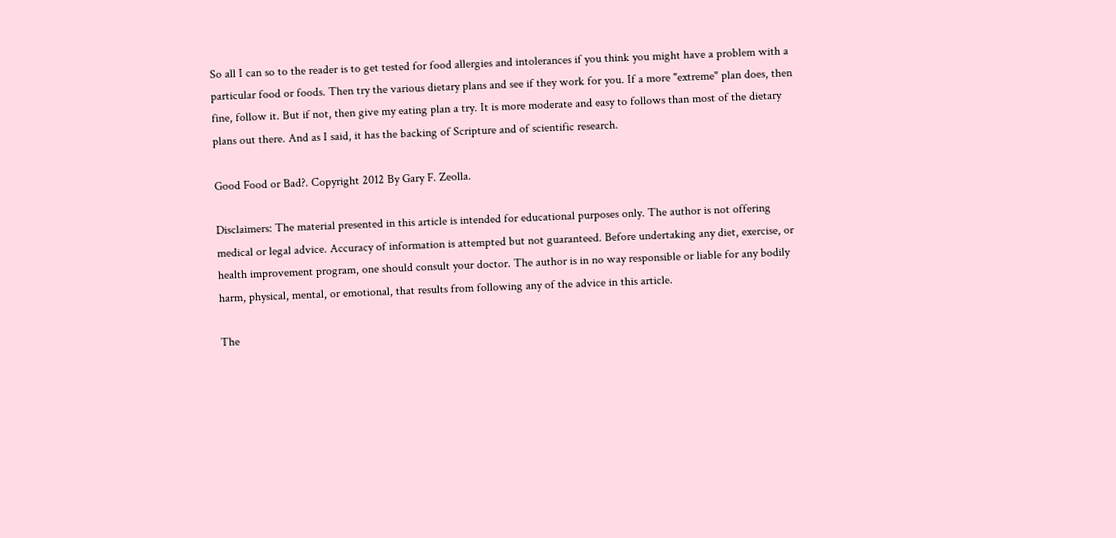So all I can so to the reader is to get tested for food allergies and intolerances if you think you might have a problem with a particular food or foods. Then try the various dietary plans and see if they work for you. If a more "extreme" plan does, then fine, follow it. But if not, then give my eating plan a try. It is more moderate and easy to follows than most of the dietary plans out there. And as I said, it has the backing of Scripture and of scientific research.

Good Food or Bad?. Copyright 2012 By Gary F. Zeolla.

Disclaimers: The material presented in this article is intended for educational purposes only. The author is not offering medical or legal advice. Accuracy of information is attempted but not guaranteed. Before undertaking any diet, exercise, or health improvement program, one should consult your doctor. The author is in no way responsible or liable for any bodily harm, physical, mental, or emotional, that results from following any of the advice in this article.

The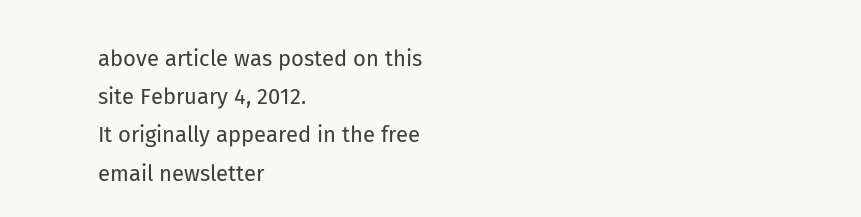above article was posted on this site February 4, 2012.
It originally appeared in the free email newsletter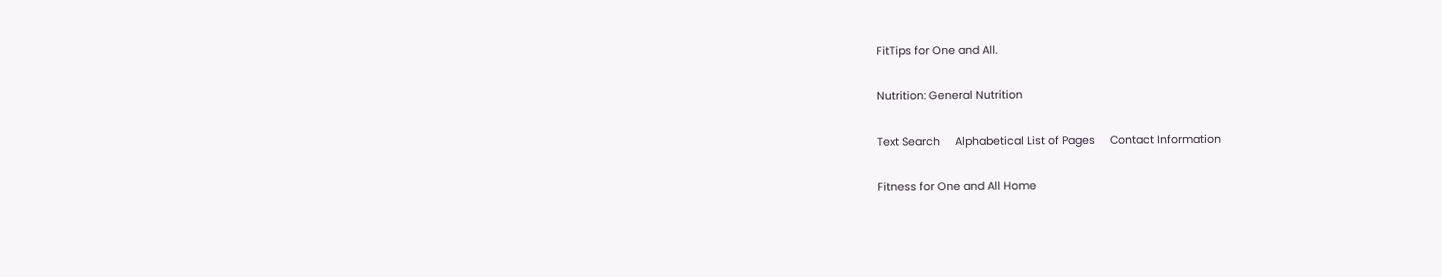FitTips for One and All.

Nutrition: General Nutrition

Text Search     Alphabetical List of Pages     Contact Information

Fitness for One and All Home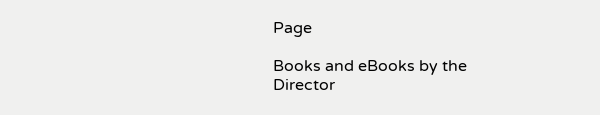Page

Books and eBooks by the Director